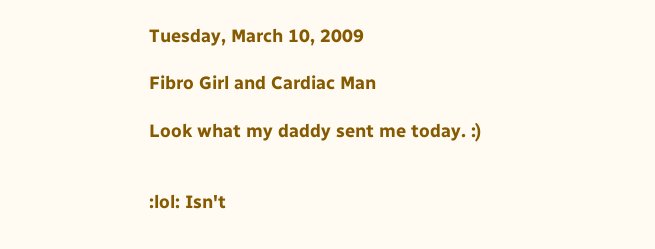Tuesday, March 10, 2009

Fibro Girl and Cardiac Man

Look what my daddy sent me today. :)


:lol: Isn't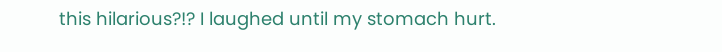this hilarious?!? I laughed until my stomach hurt.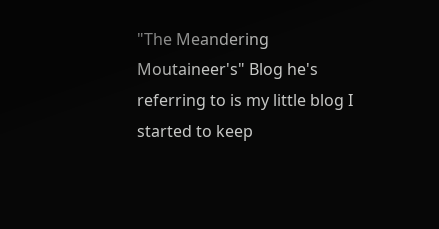"The Meandering Moutaineer's" Blog he's referring to is my little blog I started to keep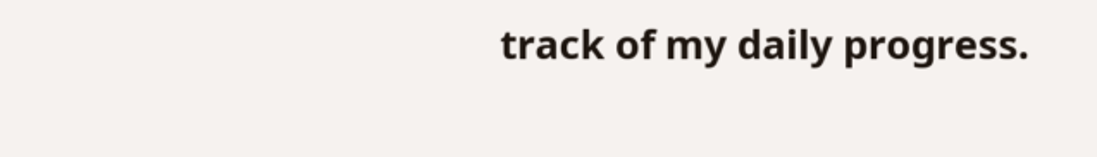track of my daily progress.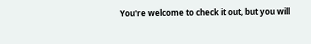You're welcome to check it out, but you will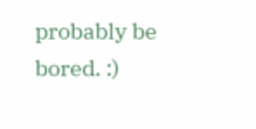probably be bored. :)